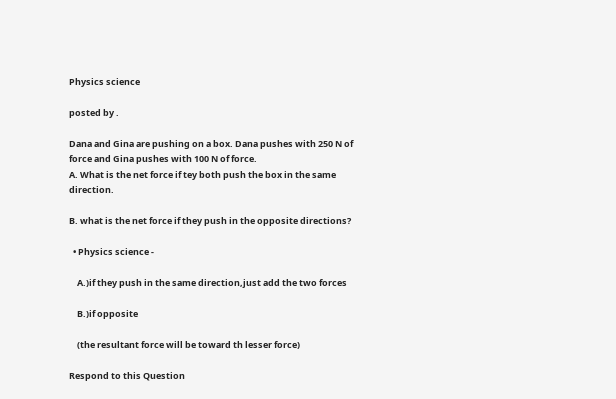Physics science

posted by .

Dana and Gina are pushing on a box. Dana pushes with 250 N of force and Gina pushes with 100 N of force.
A. What is the net force if tey both push the box in the same direction.

B. what is the net force if they push in the opposite directions?

  • Physics science -

    A.)if they push in the same direction,just add the two forces

    B.)if opposite

    (the resultant force will be toward th lesser force)

Respond to this Question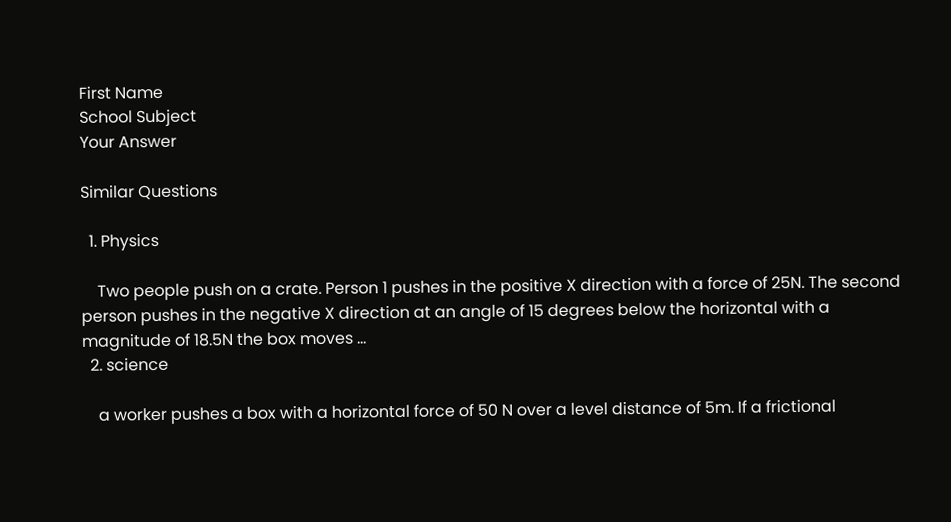First Name
School Subject
Your Answer

Similar Questions

  1. Physics

    Two people push on a crate. Person 1 pushes in the positive X direction with a force of 25N. The second person pushes in the negative X direction at an angle of 15 degrees below the horizontal with a magnitude of 18.5N the box moves …
  2. science

    a worker pushes a box with a horizontal force of 50 N over a level distance of 5m. If a frictional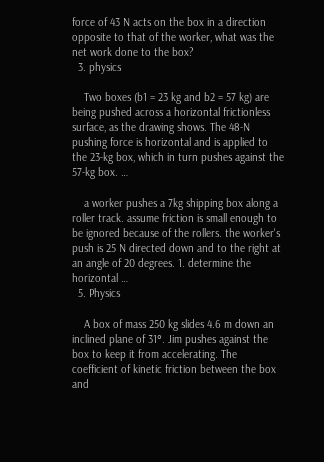force of 43 N acts on the box in a direction opposite to that of the worker, what was the net work done to the box?
  3. physics

    Two boxes (b1 = 23 kg and b2 = 57 kg) are being pushed across a horizontal frictionless surface, as the drawing shows. The 48-N pushing force is horizontal and is applied to the 23-kg box, which in turn pushes against the 57-kg box. …

    a worker pushes a 7kg shipping box along a roller track. assume friction is small enough to be ignored because of the rollers. the worker's push is 25 N directed down and to the right at an angle of 20 degrees. 1. determine the horizontal …
  5. Physics

    A box of mass 250 kg slides 4.6 m down an inclined plane of 31°. Jim pushes against the box to keep it from accelerating. The coefficient of kinetic friction between the box and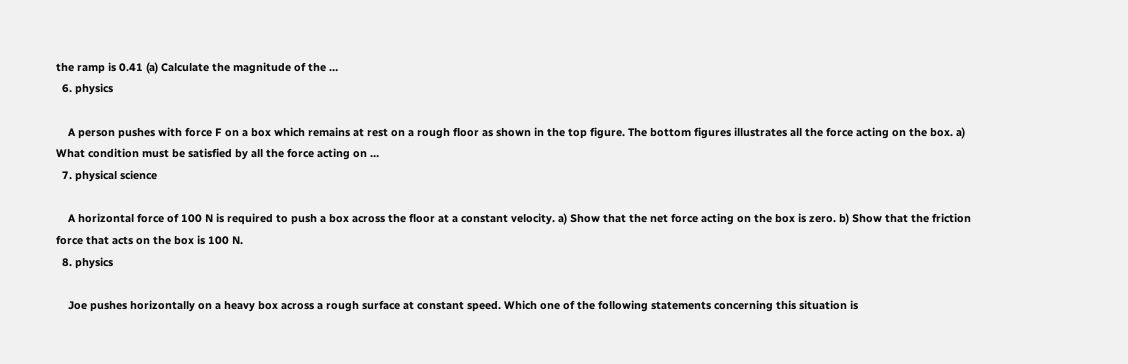the ramp is 0.41 (a) Calculate the magnitude of the …
  6. physics

    A person pushes with force F on a box which remains at rest on a rough floor as shown in the top figure. The bottom figures illustrates all the force acting on the box. a) What condition must be satisfied by all the force acting on …
  7. physical science

    A horizontal force of 100 N is required to push a box across the floor at a constant velocity. a) Show that the net force acting on the box is zero. b) Show that the friction force that acts on the box is 100 N.
  8. physics

    Joe pushes horizontally on a heavy box across a rough surface at constant speed. Which one of the following statements concerning this situation is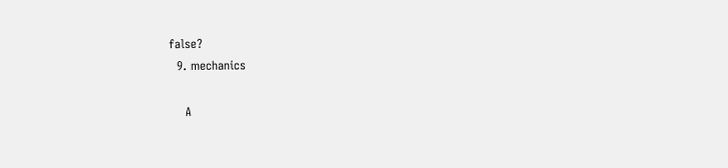false?
  9. mechanics

    A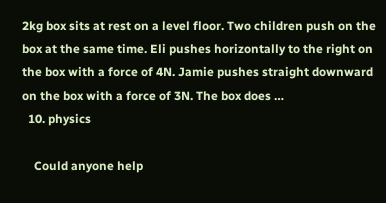2kg box sits at rest on a level floor. Two children push on the box at the same time. Eli pushes horizontally to the right on the box with a force of 4N. Jamie pushes straight downward on the box with a force of 3N. The box does …
  10. physics

    Could anyone help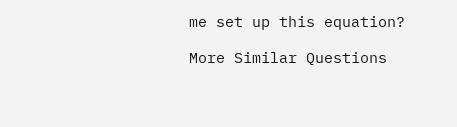me set up this equation?

More Similar Questions